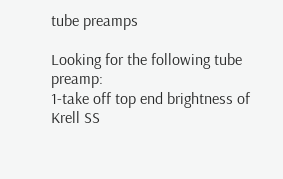tube preamps

Looking for the following tube preamp:
1-take off top end brightness of Krell SS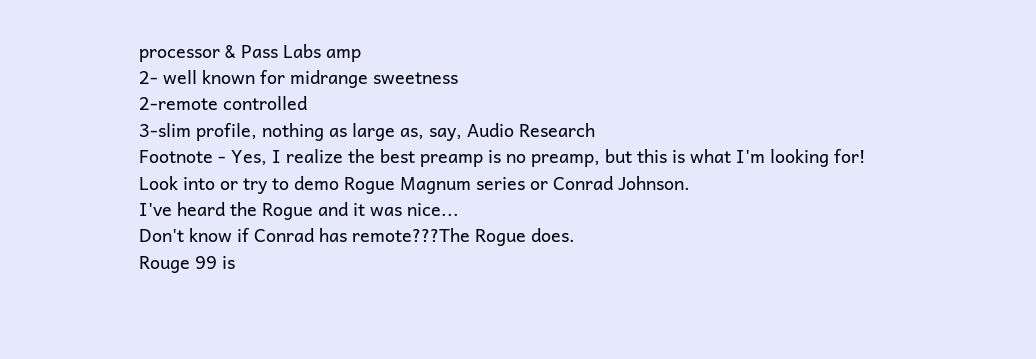processor & Pass Labs amp
2- well known for midrange sweetness
2-remote controlled
3-slim profile, nothing as large as, say, Audio Research
Footnote - Yes, I realize the best preamp is no preamp, but this is what I'm looking for!
Look into or try to demo Rogue Magnum series or Conrad Johnson.
I've heard the Rogue and it was nice...
Don't know if Conrad has remote???The Rogue does.
Rouge 99 is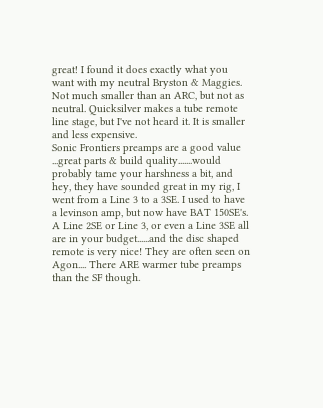great! I found it does exactly what you want with my neutral Bryston & Maggies. Not much smaller than an ARC, but not as neutral. Quicksilver makes a tube remote line stage, but I've not heard it. It is smaller and less expensive.
Sonic Frontiers preamps are a good value ...great parts & build quality.......would probably tame your harshness a bit, and hey, they have sounded great in my rig, I went from a Line 3 to a 3SE. I used to have a levinson amp, but now have BAT 150SE's. A Line 2SE or Line 3, or even a Line 3SE all are in your budget......and the disc shaped remote is very nice! They are often seen on Agon.... There ARE warmer tube preamps than the SF though.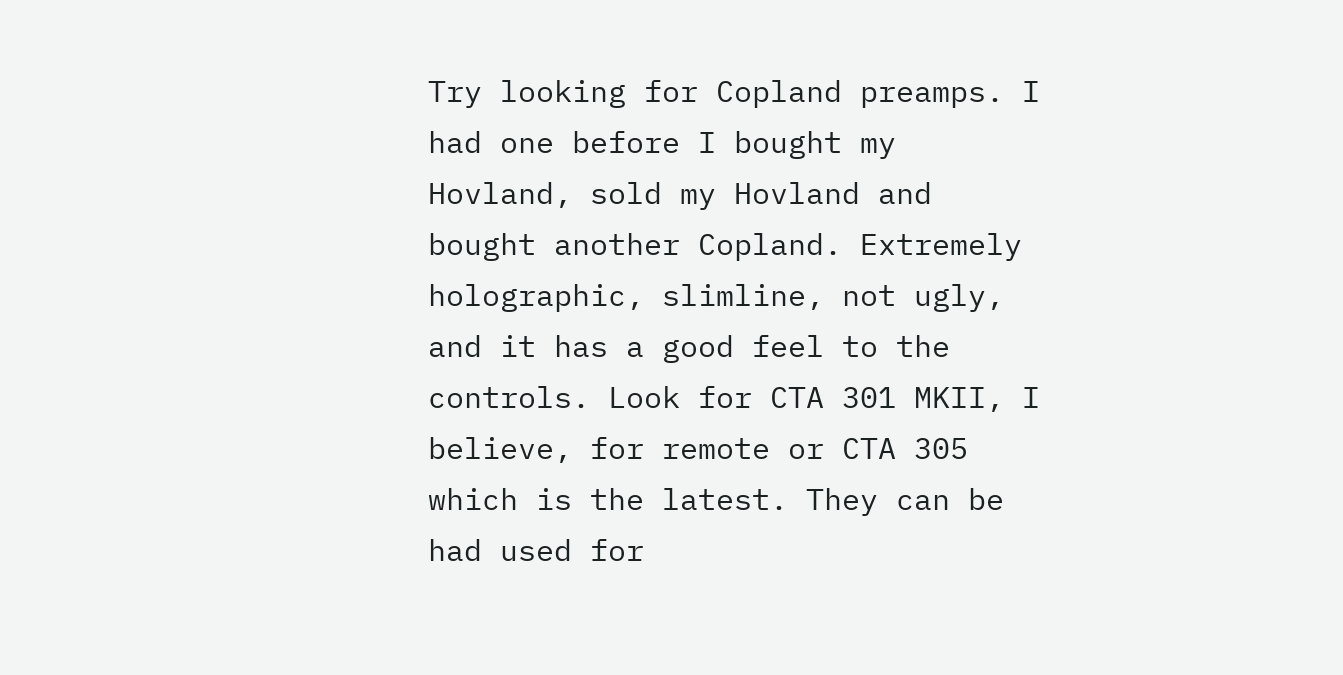Try looking for Copland preamps. I had one before I bought my Hovland, sold my Hovland and bought another Copland. Extremely holographic, slimline, not ugly, and it has a good feel to the controls. Look for CTA 301 MKII, I believe, for remote or CTA 305 which is the latest. They can be had used for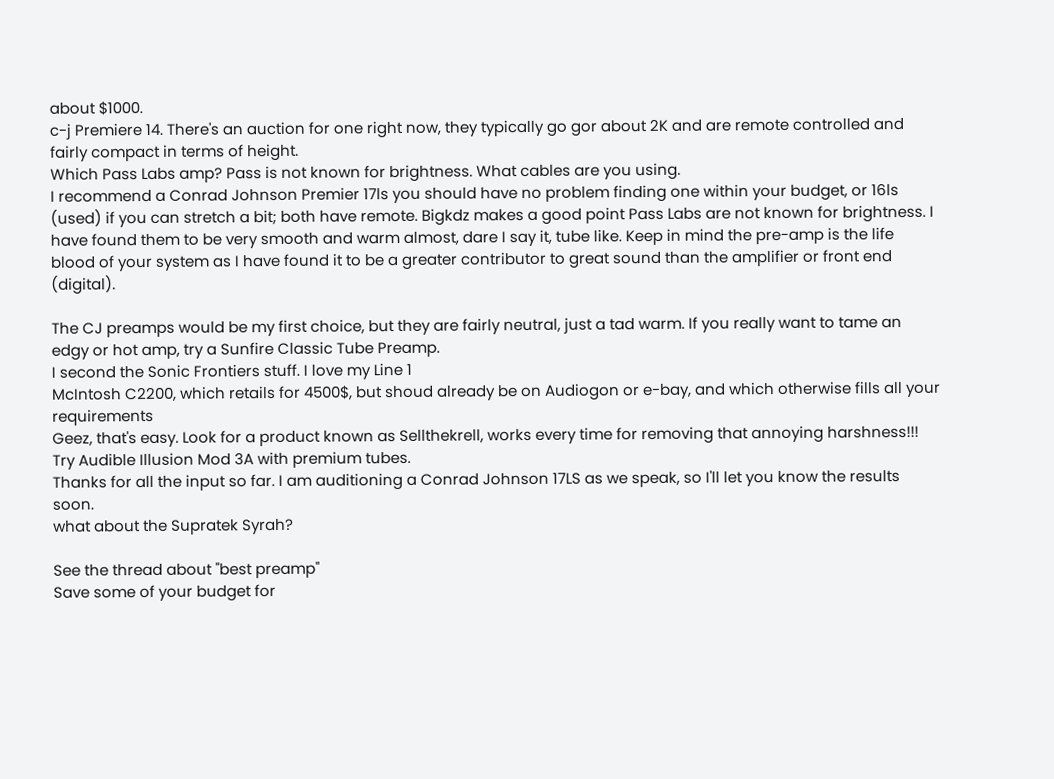about $1000.
c-j Premiere 14. There's an auction for one right now, they typically go gor about 2K and are remote controlled and fairly compact in terms of height.
Which Pass Labs amp? Pass is not known for brightness. What cables are you using.
I recommend a Conrad Johnson Premier 17ls you should have no problem finding one within your budget, or 16ls (used) if you can stretch a bit; both have remote. Bigkdz makes a good point Pass Labs are not known for brightness. I have found them to be very smooth and warm almost, dare I say it, tube like. Keep in mind the pre-amp is the life blood of your system as I have found it to be a greater contributor to great sound than the amplifier or front end (digital).

The CJ preamps would be my first choice, but they are fairly neutral, just a tad warm. If you really want to tame an edgy or hot amp, try a Sunfire Classic Tube Preamp.
I second the Sonic Frontiers stuff. I love my Line 1
McIntosh C2200, which retails for 4500$, but shoud already be on Audiogon or e-bay, and which otherwise fills all your requirements
Geez, that's easy. Look for a product known as Sellthekrell, works every time for removing that annoying harshness!!!
Try Audible Illusion Mod 3A with premium tubes.
Thanks for all the input so far. I am auditioning a Conrad Johnson 17LS as we speak, so I'll let you know the results soon.
what about the Supratek Syrah?

See the thread about "best preamp"
Save some of your budget for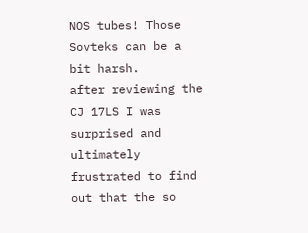NOS tubes! Those Sovteks can be a bit harsh.
after reviewing the CJ 17LS I was surprised and ultimately frustrated to find out that the so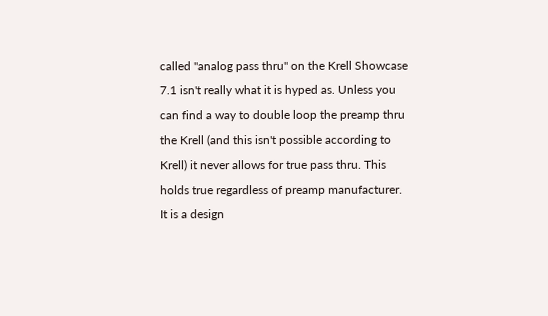called "analog pass thru" on the Krell Showcase 7.1 isn't really what it is hyped as. Unless you can find a way to double loop the preamp thru the Krell (and this isn't possible according to Krell) it never allows for true pass thru. This holds true regardless of preamp manufacturer. It is a design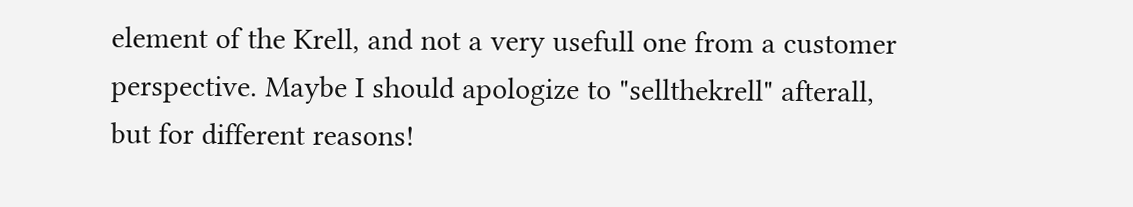element of the Krell, and not a very usefull one from a customer perspective. Maybe I should apologize to "sellthekrell" afterall, but for different reasons!